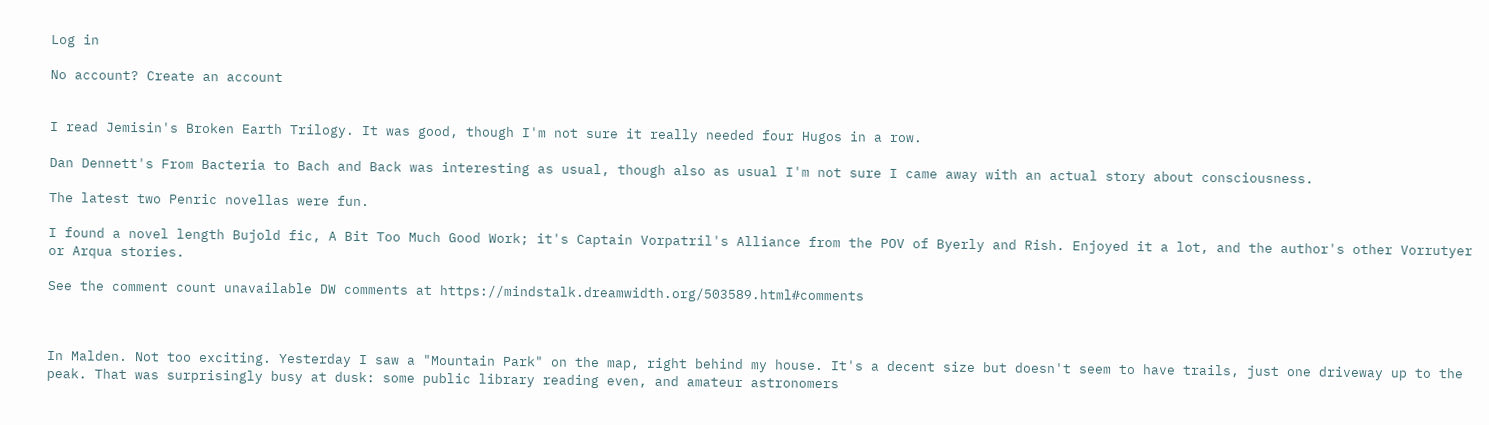Log in

No account? Create an account


I read Jemisin's Broken Earth Trilogy. It was good, though I'm not sure it really needed four Hugos in a row.

Dan Dennett's From Bacteria to Bach and Back was interesting as usual, though also as usual I'm not sure I came away with an actual story about consciousness.

The latest two Penric novellas were fun.

I found a novel length Bujold fic, A Bit Too Much Good Work; it's Captain Vorpatril's Alliance from the POV of Byerly and Rish. Enjoyed it a lot, and the author's other Vorrutyer or Arqua stories.

See the comment count unavailable DW comments at https://mindstalk.dreamwidth.org/503589.html#comments



In Malden. Not too exciting. Yesterday I saw a "Mountain Park" on the map, right behind my house. It's a decent size but doesn't seem to have trails, just one driveway up to the peak. That was surprisingly busy at dusk: some public library reading even, and amateur astronomers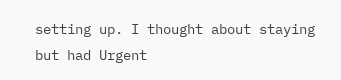setting up. I thought about staying but had Urgent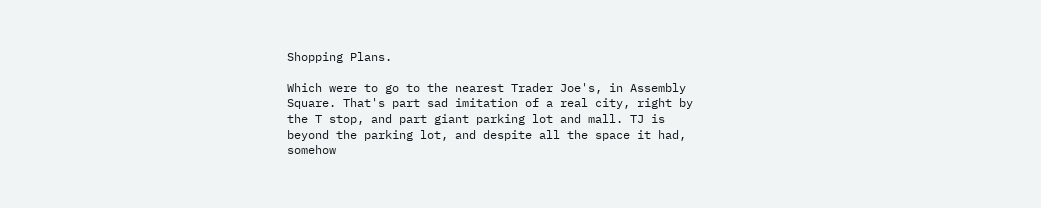Shopping Plans.

Which were to go to the nearest Trader Joe's, in Assembly Square. That's part sad imitation of a real city, right by the T stop, and part giant parking lot and mall. TJ is beyond the parking lot, and despite all the space it had, somehow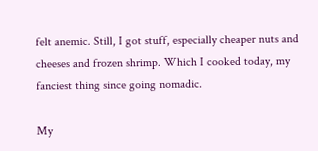felt anemic. Still, I got stuff, especially cheaper nuts and cheeses and frozen shrimp. Which I cooked today, my fanciest thing since going nomadic.

My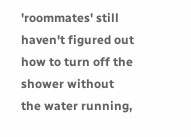'roommates' still haven't figured out how to turn off the shower without the water running,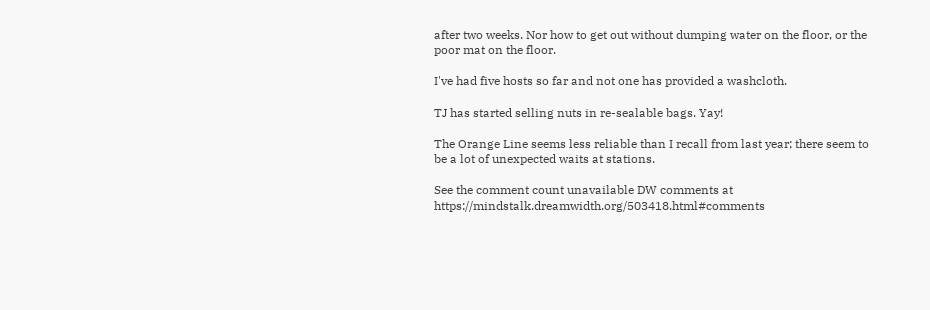after two weeks. Nor how to get out without dumping water on the floor, or the poor mat on the floor.

I've had five hosts so far and not one has provided a washcloth.

TJ has started selling nuts in re-sealable bags. Yay!

The Orange Line seems less reliable than I recall from last year; there seem to be a lot of unexpected waits at stations.

See the comment count unavailable DW comments at https://mindstalk.dreamwidth.org/503418.html#comments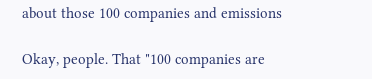about those 100 companies and emissions

Okay, people. That "100 companies are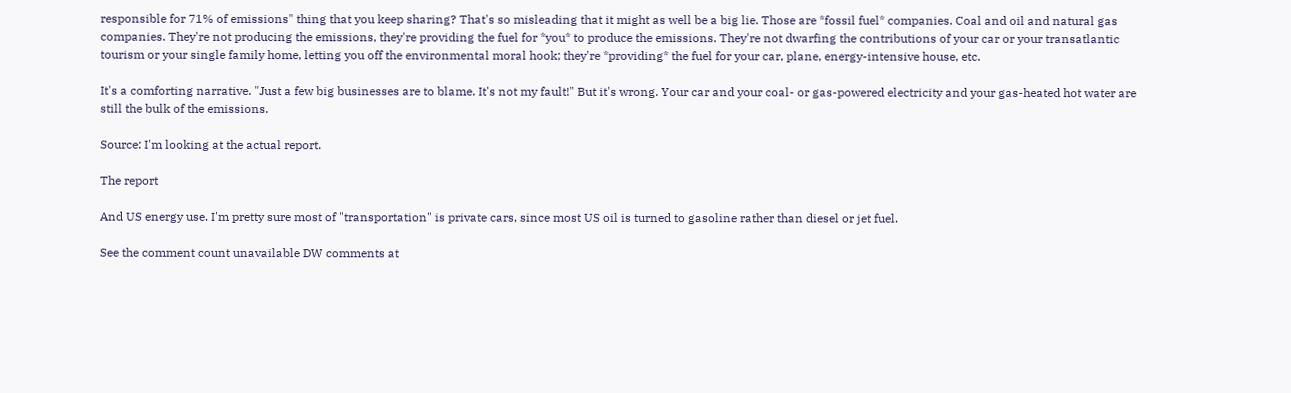responsible for 71% of emissions" thing that you keep sharing? That's so misleading that it might as well be a big lie. Those are *fossil fuel* companies. Coal and oil and natural gas companies. They're not producing the emissions, they're providing the fuel for *you* to produce the emissions. They're not dwarfing the contributions of your car or your transatlantic tourism or your single family home, letting you off the environmental moral hook; they're *providing* the fuel for your car, plane, energy-intensive house, etc.

It's a comforting narrative. "Just a few big businesses are to blame. It's not my fault!" But it's wrong. Your car and your coal- or gas-powered electricity and your gas-heated hot water are still the bulk of the emissions.

Source: I'm looking at the actual report.

The report

And US energy use. I'm pretty sure most of "transportation" is private cars, since most US oil is turned to gasoline rather than diesel or jet fuel.

See the comment count unavailable DW comments at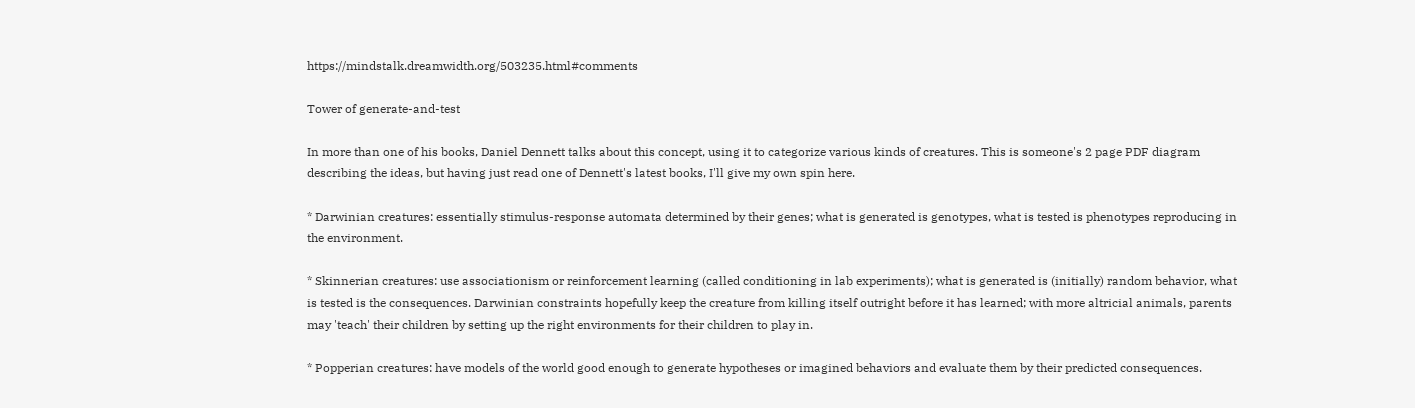https://mindstalk.dreamwidth.org/503235.html#comments

Tower of generate-and-test

In more than one of his books, Daniel Dennett talks about this concept, using it to categorize various kinds of creatures. This is someone's 2 page PDF diagram describing the ideas, but having just read one of Dennett's latest books, I'll give my own spin here.

* Darwinian creatures: essentially stimulus-response automata determined by their genes; what is generated is genotypes, what is tested is phenotypes reproducing in the environment.

* Skinnerian creatures: use associationism or reinforcement learning (called conditioning in lab experiments); what is generated is (initially) random behavior, what is tested is the consequences. Darwinian constraints hopefully keep the creature from killing itself outright before it has learned; with more altricial animals, parents may 'teach' their children by setting up the right environments for their children to play in.

* Popperian creatures: have models of the world good enough to generate hypotheses or imagined behaviors and evaluate them by their predicted consequences.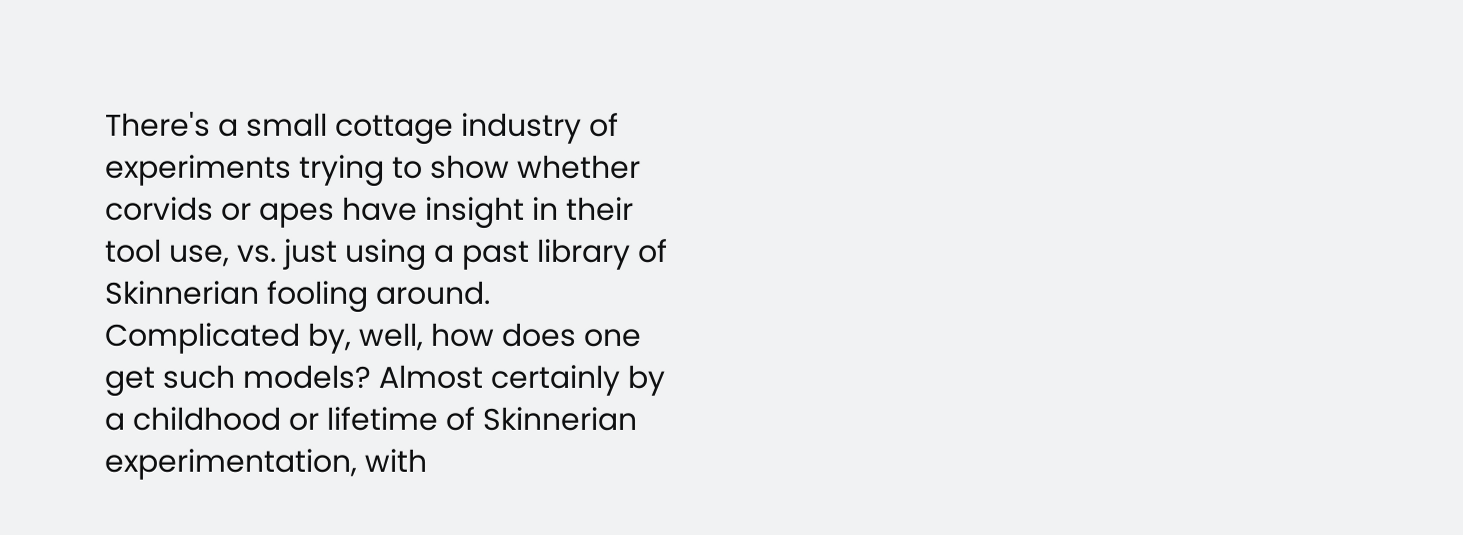There's a small cottage industry of experiments trying to show whether corvids or apes have insight in their tool use, vs. just using a past library of Skinnerian fooling around. Complicated by, well, how does one get such models? Almost certainly by a childhood or lifetime of Skinnerian experimentation, with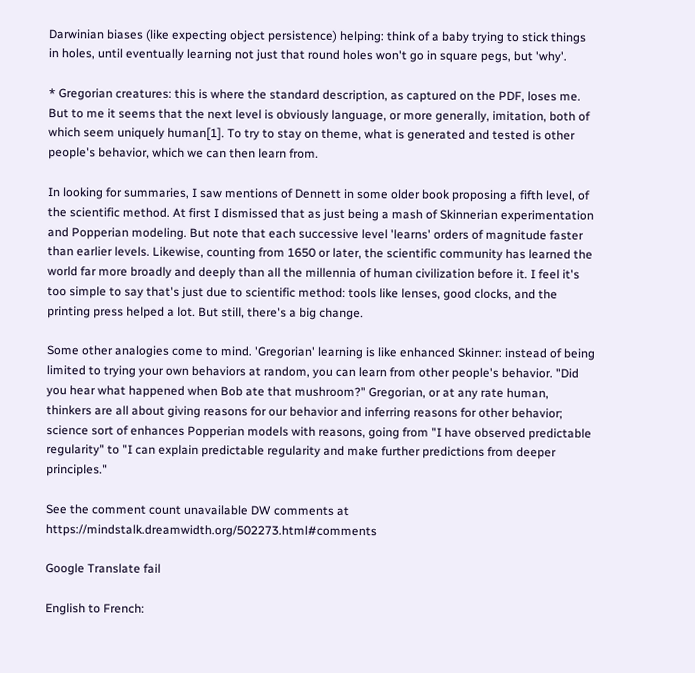Darwinian biases (like expecting object persistence) helping: think of a baby trying to stick things in holes, until eventually learning not just that round holes won't go in square pegs, but 'why'.

* Gregorian creatures: this is where the standard description, as captured on the PDF, loses me. But to me it seems that the next level is obviously language, or more generally, imitation, both of which seem uniquely human[1]. To try to stay on theme, what is generated and tested is other people's behavior, which we can then learn from.

In looking for summaries, I saw mentions of Dennett in some older book proposing a fifth level, of the scientific method. At first I dismissed that as just being a mash of Skinnerian experimentation and Popperian modeling. But note that each successive level 'learns' orders of magnitude faster than earlier levels. Likewise, counting from 1650 or later, the scientific community has learned the world far more broadly and deeply than all the millennia of human civilization before it. I feel it's too simple to say that's just due to scientific method: tools like lenses, good clocks, and the printing press helped a lot. But still, there's a big change.

Some other analogies come to mind. 'Gregorian' learning is like enhanced Skinner: instead of being limited to trying your own behaviors at random, you can learn from other people's behavior. "Did you hear what happened when Bob ate that mushroom?" Gregorian, or at any rate human, thinkers are all about giving reasons for our behavior and inferring reasons for other behavior; science sort of enhances Popperian models with reasons, going from "I have observed predictable regularity" to "I can explain predictable regularity and make further predictions from deeper principles."

See the comment count unavailable DW comments at https://mindstalk.dreamwidth.org/502273.html#comments

Google Translate fail

English to French: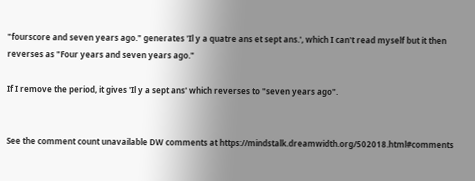"fourscore and seven years ago." generates 'Il y a quatre ans et sept ans.', which I can't read myself but it then reverses as "Four years and seven years ago."

If I remove the period, it gives 'Il y a sept ans' which reverses to "seven years ago".


See the comment count unavailable DW comments at https://mindstalk.dreamwidth.org/502018.html#comments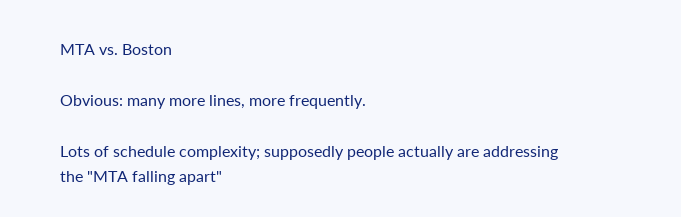MTA vs. Boston

Obvious: many more lines, more frequently.

Lots of schedule complexity; supposedly people actually are addressing the "MTA falling apart"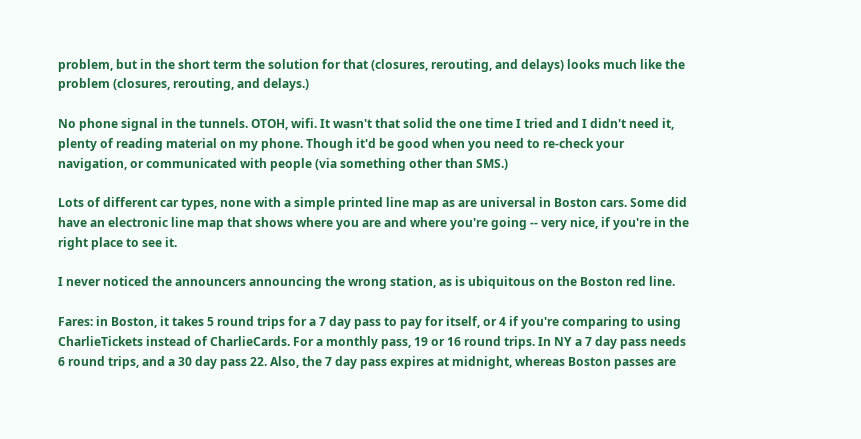problem, but in the short term the solution for that (closures, rerouting, and delays) looks much like the problem (closures, rerouting, and delays.)

No phone signal in the tunnels. OTOH, wifi. It wasn't that solid the one time I tried and I didn't need it, plenty of reading material on my phone. Though it'd be good when you need to re-check your navigation, or communicated with people (via something other than SMS.)

Lots of different car types, none with a simple printed line map as are universal in Boston cars. Some did have an electronic line map that shows where you are and where you're going -- very nice, if you're in the right place to see it.

I never noticed the announcers announcing the wrong station, as is ubiquitous on the Boston red line.

Fares: in Boston, it takes 5 round trips for a 7 day pass to pay for itself, or 4 if you're comparing to using CharlieTickets instead of CharlieCards. For a monthly pass, 19 or 16 round trips. In NY a 7 day pass needs 6 round trips, and a 30 day pass 22. Also, the 7 day pass expires at midnight, whereas Boston passes are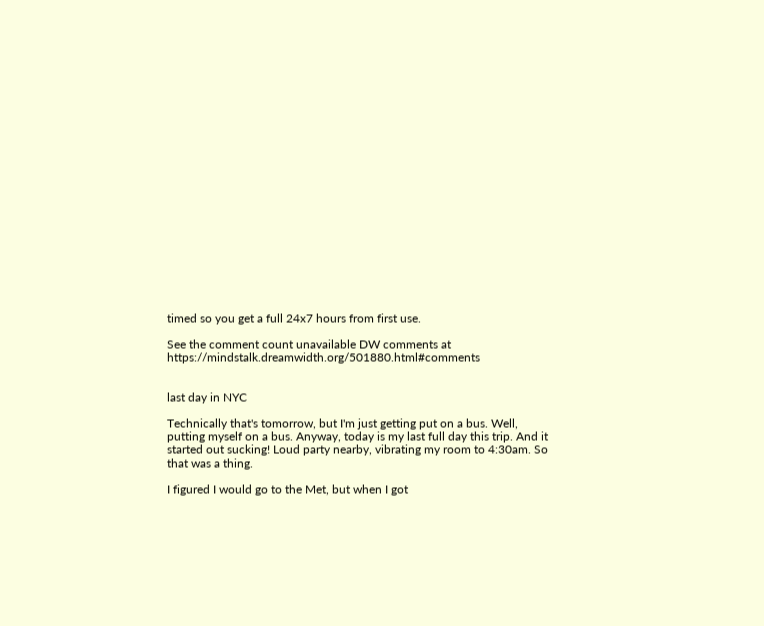timed so you get a full 24x7 hours from first use.

See the comment count unavailable DW comments at https://mindstalk.dreamwidth.org/501880.html#comments


last day in NYC

Technically that's tomorrow, but I'm just getting put on a bus. Well, putting myself on a bus. Anyway, today is my last full day this trip. And it started out sucking! Loud party nearby, vibrating my room to 4:30am. So that was a thing.

I figured I would go to the Met, but when I got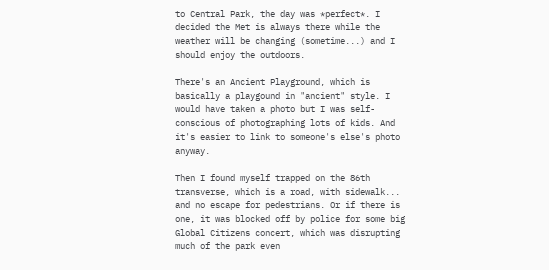to Central Park, the day was *perfect*. I decided the Met is always there while the weather will be changing (sometime...) and I should enjoy the outdoors.

There's an Ancient Playground, which is basically a playgound in "ancient" style. I would have taken a photo but I was self-conscious of photographing lots of kids. And it's easier to link to someone's else's photo anyway.

Then I found myself trapped on the 86th transverse, which is a road, with sidewalk... and no escape for pedestrians. Or if there is one, it was blocked off by police for some big Global Citizens concert, which was disrupting much of the park even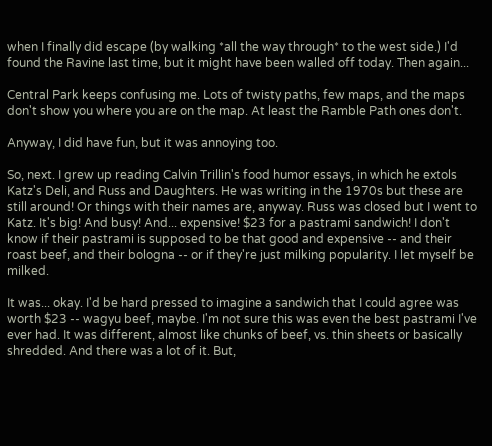when I finally did escape (by walking *all the way through* to the west side.) I'd found the Ravine last time, but it might have been walled off today. Then again...

Central Park keeps confusing me. Lots of twisty paths, few maps, and the maps don't show you where you are on the map. At least the Ramble Path ones don't.

Anyway, I did have fun, but it was annoying too.

So, next. I grew up reading Calvin Trillin's food humor essays, in which he extols Katz's Deli, and Russ and Daughters. He was writing in the 1970s but these are still around! Or things with their names are, anyway. Russ was closed but I went to Katz. It's big! And busy! And... expensive! $23 for a pastrami sandwich! I don't know if their pastrami is supposed to be that good and expensive -- and their roast beef, and their bologna -- or if they're just milking popularity. I let myself be milked.

It was... okay. I'd be hard pressed to imagine a sandwich that I could agree was worth $23 -- wagyu beef, maybe. I'm not sure this was even the best pastrami I've ever had. It was different, almost like chunks of beef, vs. thin sheets or basically shredded. And there was a lot of it. But,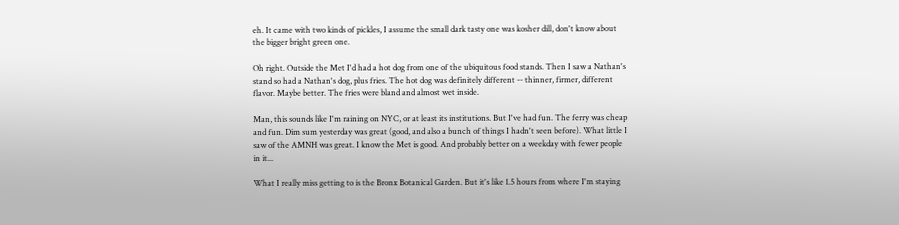eh. It came with two kinds of pickles, I assume the small dark tasty one was kosher dill, don't know about the bigger bright green one.

Oh right. Outside the Met I'd had a hot dog from one of the ubiquitous food stands. Then I saw a Nathan's stand so had a Nathan's dog, plus fries. The hot dog was definitely different -- thinner, firmer, different flavor. Maybe better. The fries were bland and almost wet inside.

Man, this sounds like I'm raining on NYC, or at least its institutions. But I've had fun. The ferry was cheap and fun. Dim sum yesterday was great (good, and also a bunch of things I hadn't seen before). What little I saw of the AMNH was great. I know the Met is good. And probably better on a weekday with fewer people in it...

What I really miss getting to is the Bronx Botanical Garden. But it's like 1.5 hours from where I'm staying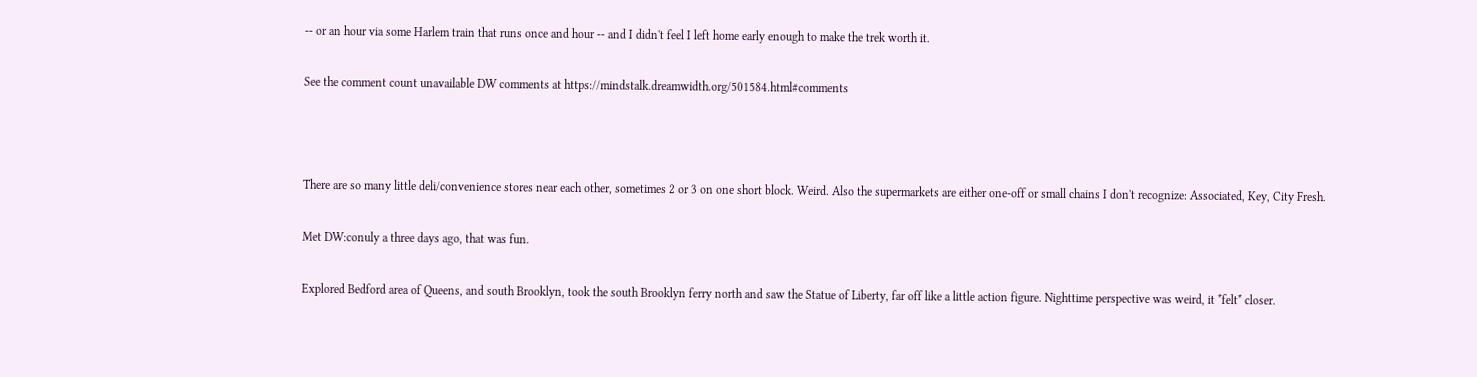-- or an hour via some Harlem train that runs once and hour -- and I didn't feel I left home early enough to make the trek worth it.

See the comment count unavailable DW comments at https://mindstalk.dreamwidth.org/501584.html#comments



There are so many little deli/convenience stores near each other, sometimes 2 or 3 on one short block. Weird. Also the supermarkets are either one-off or small chains I don't recognize: Associated, Key, City Fresh.

Met DW:conuly a three days ago, that was fun.

Explored Bedford area of Queens, and south Brooklyn, took the south Brooklyn ferry north and saw the Statue of Liberty, far off like a little action figure. Nighttime perspective was weird, it *felt* closer.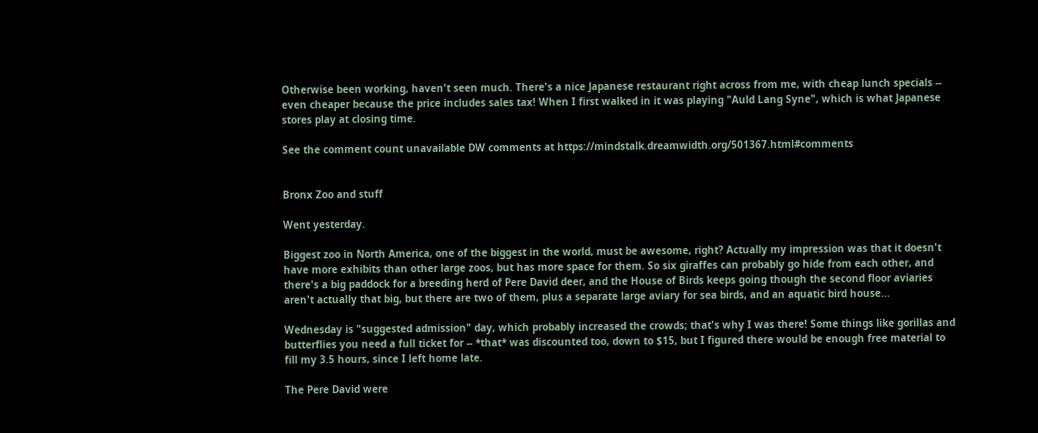Otherwise been working, haven't seen much. There's a nice Japanese restaurant right across from me, with cheap lunch specials -- even cheaper because the price includes sales tax! When I first walked in it was playing "Auld Lang Syne", which is what Japanese stores play at closing time.

See the comment count unavailable DW comments at https://mindstalk.dreamwidth.org/501367.html#comments


Bronx Zoo and stuff

Went yesterday.

Biggest zoo in North America, one of the biggest in the world, must be awesome, right? Actually my impression was that it doesn't have more exhibits than other large zoos, but has more space for them. So six giraffes can probably go hide from each other, and there's a big paddock for a breeding herd of Pere David deer, and the House of Birds keeps going though the second floor aviaries aren't actually that big, but there are two of them, plus a separate large aviary for sea birds, and an aquatic bird house...

Wednesday is "suggested admission" day, which probably increased the crowds; that's why I was there! Some things like gorillas and butterflies you need a full ticket for -- *that* was discounted too, down to $15, but I figured there would be enough free material to fill my 3.5 hours, since I left home late.

The Pere David were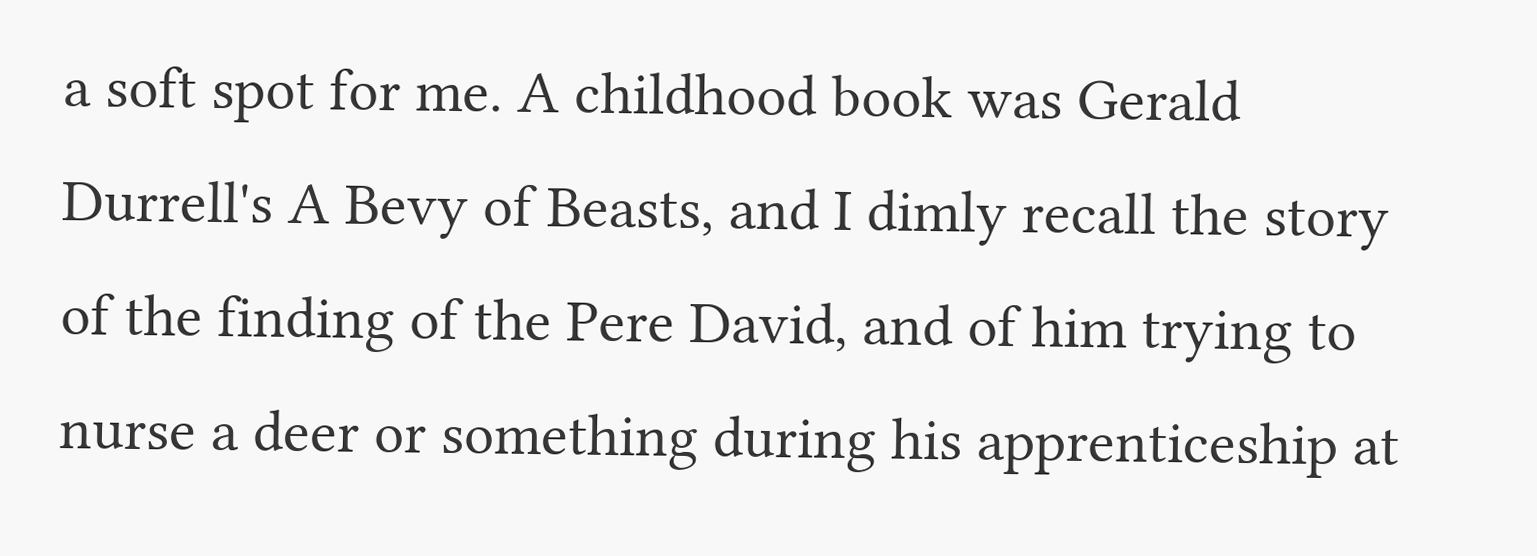a soft spot for me. A childhood book was Gerald Durrell's A Bevy of Beasts, and I dimly recall the story of the finding of the Pere David, and of him trying to nurse a deer or something during his apprenticeship at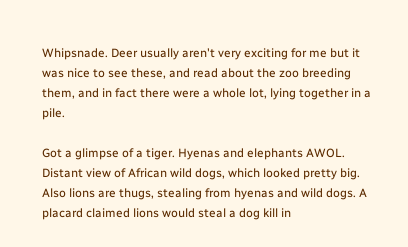Whipsnade. Deer usually aren't very exciting for me but it was nice to see these, and read about the zoo breeding them, and in fact there were a whole lot, lying together in a pile.

Got a glimpse of a tiger. Hyenas and elephants AWOL. Distant view of African wild dogs, which looked pretty big. Also lions are thugs, stealing from hyenas and wild dogs. A placard claimed lions would steal a dog kill in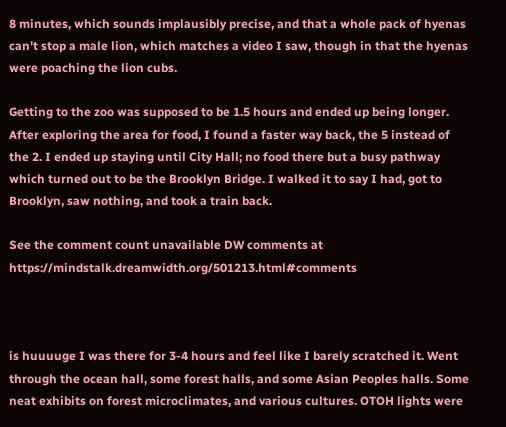8 minutes, which sounds implausibly precise, and that a whole pack of hyenas can't stop a male lion, which matches a video I saw, though in that the hyenas were poaching the lion cubs.

Getting to the zoo was supposed to be 1.5 hours and ended up being longer. After exploring the area for food, I found a faster way back, the 5 instead of the 2. I ended up staying until City Hall; no food there but a busy pathway which turned out to be the Brooklyn Bridge. I walked it to say I had, got to Brooklyn, saw nothing, and took a train back.

See the comment count unavailable DW comments at https://mindstalk.dreamwidth.org/501213.html#comments



is huuuuge I was there for 3-4 hours and feel like I barely scratched it. Went through the ocean hall, some forest halls, and some Asian Peoples halls. Some neat exhibits on forest microclimates, and various cultures. OTOH lights were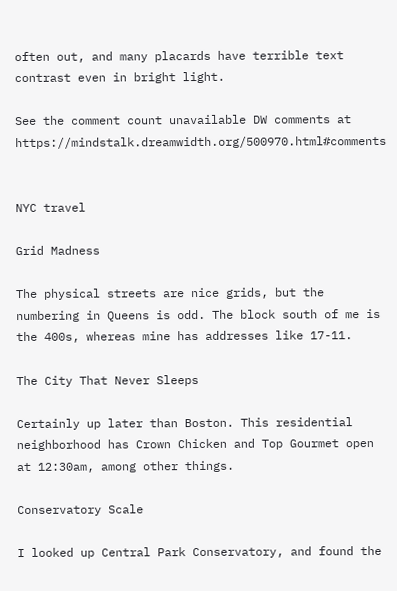often out, and many placards have terrible text contrast even in bright light.

See the comment count unavailable DW comments at https://mindstalk.dreamwidth.org/500970.html#comments


NYC travel

Grid Madness

The physical streets are nice grids, but the numbering in Queens is odd. The block south of me is the 400s, whereas mine has addresses like 17-11.

The City That Never Sleeps

Certainly up later than Boston. This residential neighborhood has Crown Chicken and Top Gourmet open at 12:30am, among other things.

Conservatory Scale

I looked up Central Park Conservatory, and found the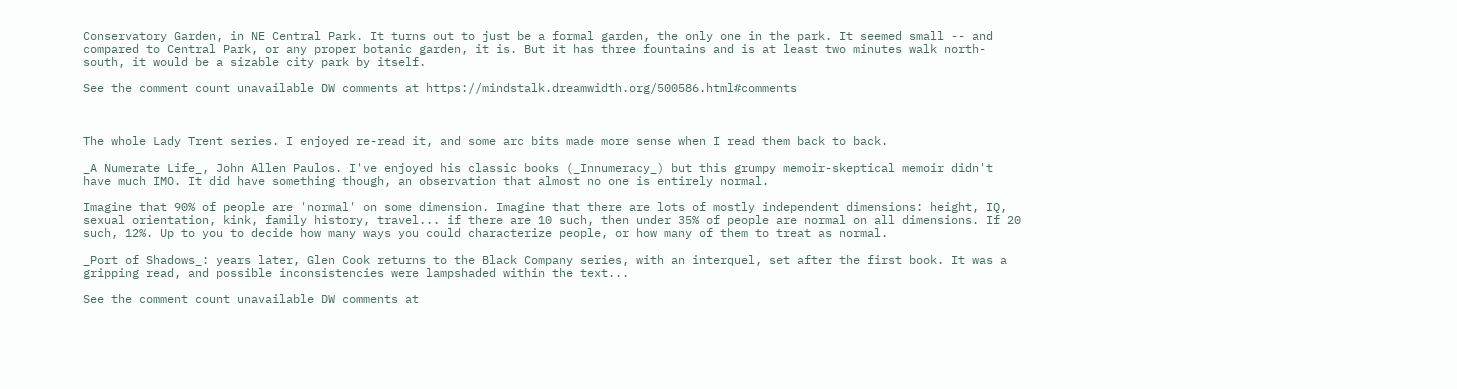Conservatory Garden, in NE Central Park. It turns out to just be a formal garden, the only one in the park. It seemed small -- and compared to Central Park, or any proper botanic garden, it is. But it has three fountains and is at least two minutes walk north-south, it would be a sizable city park by itself.

See the comment count unavailable DW comments at https://mindstalk.dreamwidth.org/500586.html#comments



The whole Lady Trent series. I enjoyed re-read it, and some arc bits made more sense when I read them back to back.

_A Numerate Life_, John Allen Paulos. I've enjoyed his classic books (_Innumeracy_) but this grumpy memoir-skeptical memoir didn't have much IMO. It did have something though, an observation that almost no one is entirely normal.

Imagine that 90% of people are 'normal' on some dimension. Imagine that there are lots of mostly independent dimensions: height, IQ, sexual orientation, kink, family history, travel... if there are 10 such, then under 35% of people are normal on all dimensions. If 20 such, 12%. Up to you to decide how many ways you could characterize people, or how many of them to treat as normal.

_Port of Shadows_: years later, Glen Cook returns to the Black Company series, with an interquel, set after the first book. It was a gripping read, and possible inconsistencies were lampshaded within the text...

See the comment count unavailable DW comments at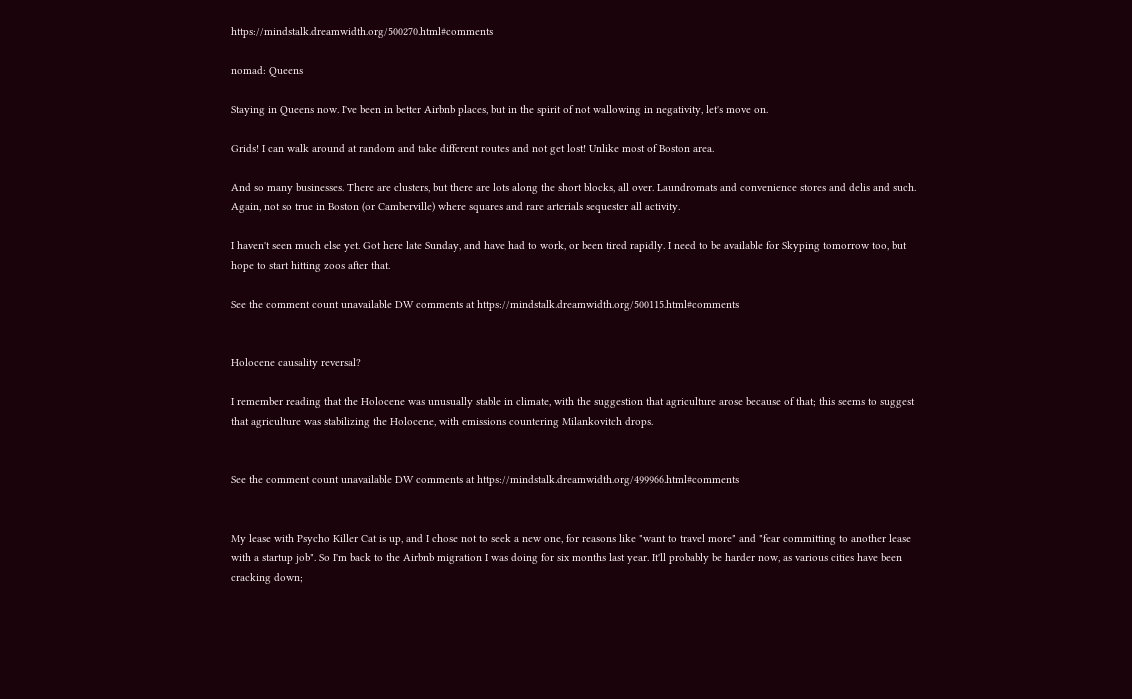https://mindstalk.dreamwidth.org/500270.html#comments

nomad: Queens

Staying in Queens now. I've been in better Airbnb places, but in the spirit of not wallowing in negativity, let's move on.

Grids! I can walk around at random and take different routes and not get lost! Unlike most of Boston area.

And so many businesses. There are clusters, but there are lots along the short blocks, all over. Laundromats and convenience stores and delis and such. Again, not so true in Boston (or Camberville) where squares and rare arterials sequester all activity.

I haven't seen much else yet. Got here late Sunday, and have had to work, or been tired rapidly. I need to be available for Skyping tomorrow too, but hope to start hitting zoos after that.

See the comment count unavailable DW comments at https://mindstalk.dreamwidth.org/500115.html#comments


Holocene causality reversal?

I remember reading that the Holocene was unusually stable in climate, with the suggestion that agriculture arose because of that; this seems to suggest that agriculture was stabilizing the Holocene, with emissions countering Milankovitch drops.


See the comment count unavailable DW comments at https://mindstalk.dreamwidth.org/499966.html#comments


My lease with Psycho Killer Cat is up, and I chose not to seek a new one, for reasons like "want to travel more" and "fear committing to another lease with a startup job". So I'm back to the Airbnb migration I was doing for six months last year. It'll probably be harder now, as various cities have been cracking down;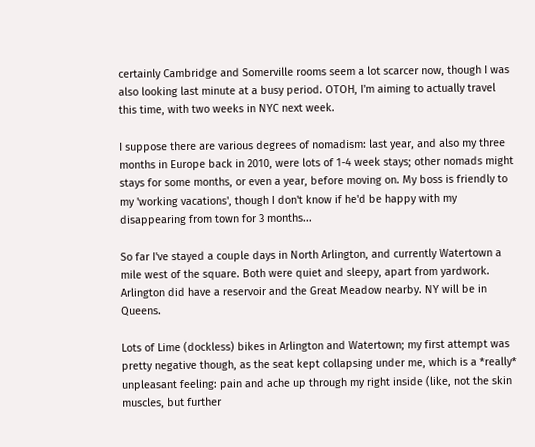certainly Cambridge and Somerville rooms seem a lot scarcer now, though I was also looking last minute at a busy period. OTOH, I'm aiming to actually travel this time, with two weeks in NYC next week.

I suppose there are various degrees of nomadism: last year, and also my three months in Europe back in 2010, were lots of 1-4 week stays; other nomads might stays for some months, or even a year, before moving on. My boss is friendly to my 'working vacations', though I don't know if he'd be happy with my disappearing from town for 3 months...

So far I've stayed a couple days in North Arlington, and currently Watertown a mile west of the square. Both were quiet and sleepy, apart from yardwork. Arlington did have a reservoir and the Great Meadow nearby. NY will be in Queens.

Lots of Lime (dockless) bikes in Arlington and Watertown; my first attempt was pretty negative though, as the seat kept collapsing under me, which is a *really* unpleasant feeling: pain and ache up through my right inside (like, not the skin muscles, but further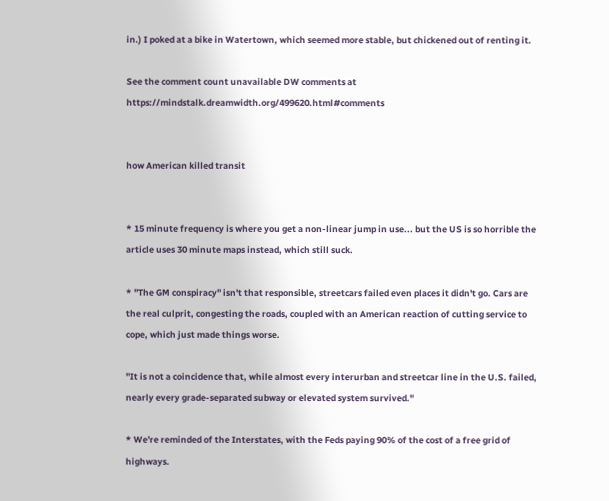in.) I poked at a bike in Watertown, which seemed more stable, but chickened out of renting it.

See the comment count unavailable DW comments at https://mindstalk.dreamwidth.org/499620.html#comments


how American killed transit


* 15 minute frequency is where you get a non-linear jump in use... but the US is so horrible the article uses 30 minute maps instead, which still suck.

* "The GM conspiracy" isn't that responsible, streetcars failed even places it didn't go. Cars are the real culprit, congesting the roads, coupled with an American reaction of cutting service to cope, which just made things worse.

"It is not a coincidence that, while almost every interurban and streetcar line in the U.S. failed, nearly every grade-separated subway or elevated system survived."

* We're reminded of the Interstates, with the Feds paying 90% of the cost of a free grid of highways.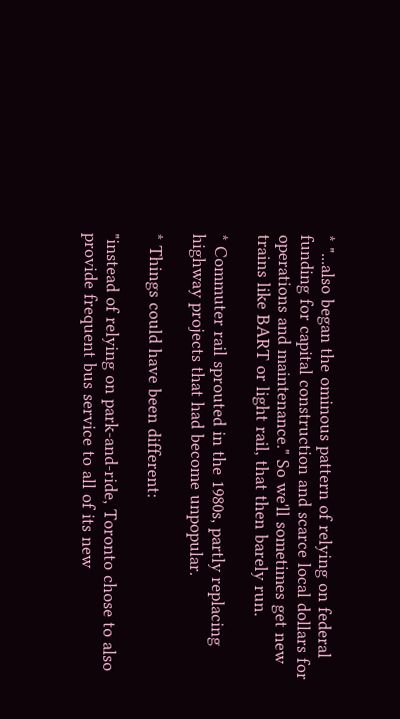* "...also began the ominous pattern of relying on federal funding for capital construction and scarce local dollars for operations and maintenance." So we'll sometimes get new trains like BART or light rail, that then barely run.

* Commuter rail sprouted in the 1980s, partly replacing highway projects that had become unpopular.

* Things could have been different:

"instead of relying on park-and-ride, Toronto chose to also provide frequent bus service to all of its new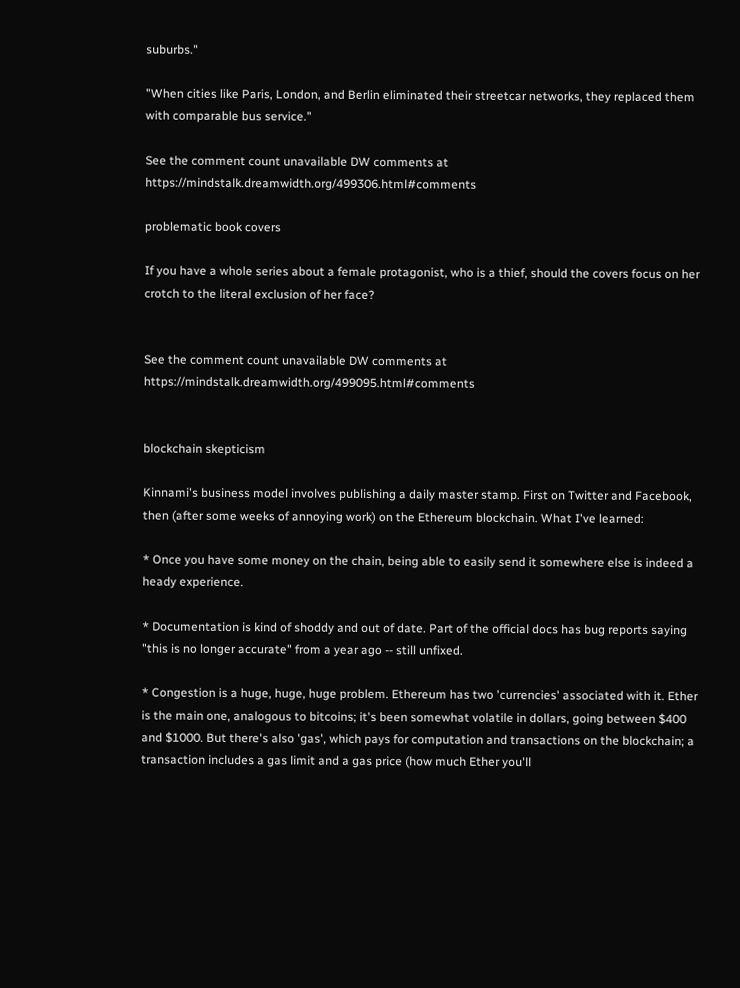suburbs."

"When cities like Paris, London, and Berlin eliminated their streetcar networks, they replaced them with comparable bus service."

See the comment count unavailable DW comments at https://mindstalk.dreamwidth.org/499306.html#comments

problematic book covers

If you have a whole series about a female protagonist, who is a thief, should the covers focus on her crotch to the literal exclusion of her face?


See the comment count unavailable DW comments at https://mindstalk.dreamwidth.org/499095.html#comments


blockchain skepticism

Kinnami's business model involves publishing a daily master stamp. First on Twitter and Facebook, then (after some weeks of annoying work) on the Ethereum blockchain. What I've learned:

* Once you have some money on the chain, being able to easily send it somewhere else is indeed a heady experience.

* Documentation is kind of shoddy and out of date. Part of the official docs has bug reports saying "this is no longer accurate" from a year ago -- still unfixed.

* Congestion is a huge, huge, huge problem. Ethereum has two 'currencies' associated with it. Ether is the main one, analogous to bitcoins; it's been somewhat volatile in dollars, going between $400 and $1000. But there's also 'gas', which pays for computation and transactions on the blockchain; a transaction includes a gas limit and a gas price (how much Ether you'll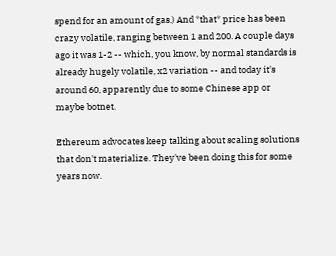spend for an amount of gas.) And *that* price has been crazy volatile, ranging between 1 and 200. A couple days ago it was 1-2 -- which, you know, by normal standards is already hugely volatile, x2 variation -- and today it's around 60, apparently due to some Chinese app or maybe botnet.

Ethereum advocates keep talking about scaling solutions that don't materialize. They've been doing this for some years now.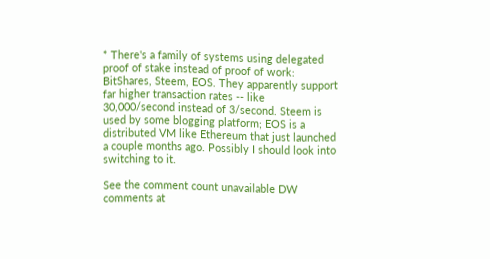* There's a family of systems using delegated proof of stake instead of proof of work: BitShares, Steem, EOS. They apparently support far higher transaction rates -- like 30,000/second instead of 3/second. Steem is used by some blogging platform; EOS is a distributed VM like Ethereum that just launched a couple months ago. Possibly I should look into switching to it.

See the comment count unavailable DW comments at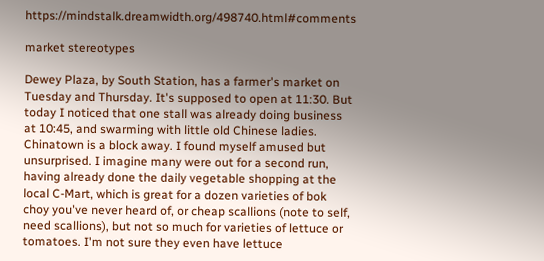https://mindstalk.dreamwidth.org/498740.html#comments

market stereotypes

Dewey Plaza, by South Station, has a farmer's market on Tuesday and Thursday. It's supposed to open at 11:30. But today I noticed that one stall was already doing business at 10:45, and swarming with little old Chinese ladies. Chinatown is a block away. I found myself amused but unsurprised. I imagine many were out for a second run, having already done the daily vegetable shopping at the local C-Mart, which is great for a dozen varieties of bok choy you've never heard of, or cheap scallions (note to self, need scallions), but not so much for varieties of lettuce or tomatoes. I'm not sure they even have lettuce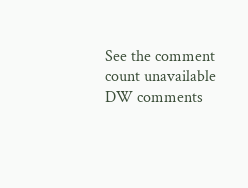See the comment count unavailable DW comments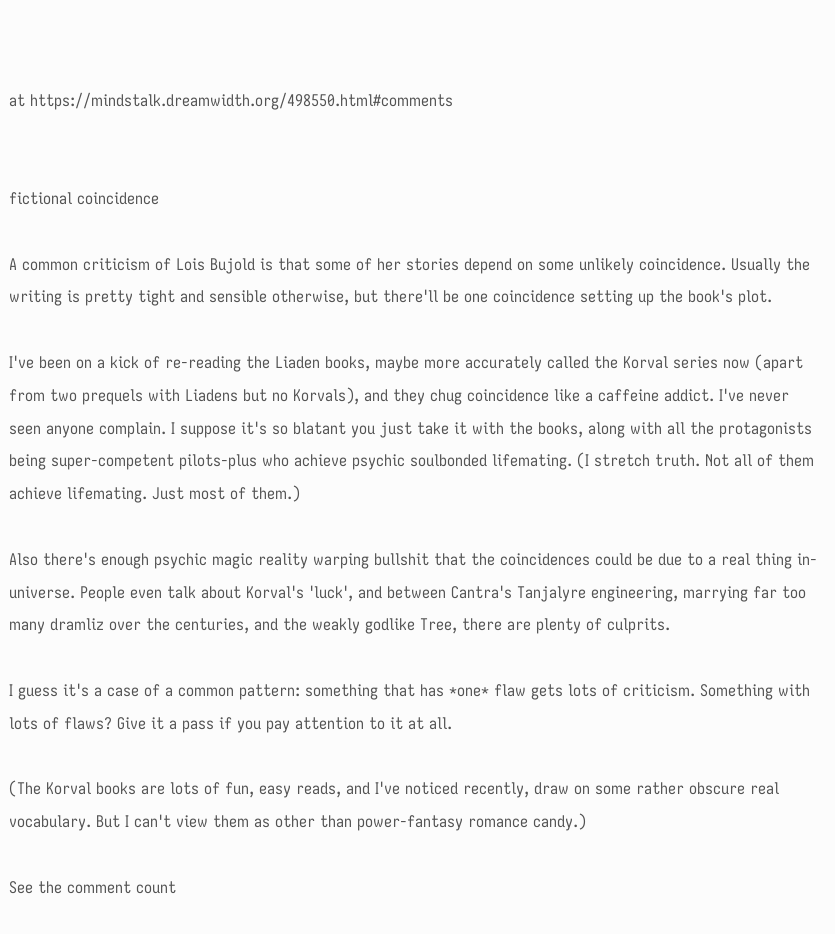at https://mindstalk.dreamwidth.org/498550.html#comments


fictional coincidence

A common criticism of Lois Bujold is that some of her stories depend on some unlikely coincidence. Usually the writing is pretty tight and sensible otherwise, but there'll be one coincidence setting up the book's plot.

I've been on a kick of re-reading the Liaden books, maybe more accurately called the Korval series now (apart from two prequels with Liadens but no Korvals), and they chug coincidence like a caffeine addict. I've never seen anyone complain. I suppose it's so blatant you just take it with the books, along with all the protagonists being super-competent pilots-plus who achieve psychic soulbonded lifemating. (I stretch truth. Not all of them achieve lifemating. Just most of them.)

Also there's enough psychic magic reality warping bullshit that the coincidences could be due to a real thing in-universe. People even talk about Korval's 'luck', and between Cantra's Tanjalyre engineering, marrying far too many dramliz over the centuries, and the weakly godlike Tree, there are plenty of culprits.

I guess it's a case of a common pattern: something that has *one* flaw gets lots of criticism. Something with lots of flaws? Give it a pass if you pay attention to it at all.

(The Korval books are lots of fun, easy reads, and I've noticed recently, draw on some rather obscure real vocabulary. But I can't view them as other than power-fantasy romance candy.)

See the comment count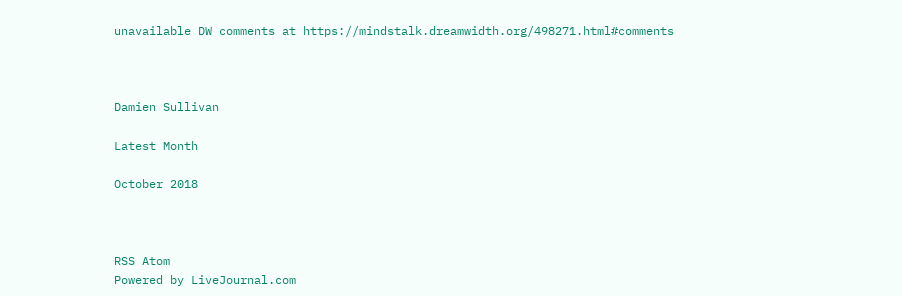unavailable DW comments at https://mindstalk.dreamwidth.org/498271.html#comments



Damien Sullivan

Latest Month

October 2018



RSS Atom
Powered by LiveJournal.com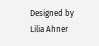Designed by Lilia Ahner